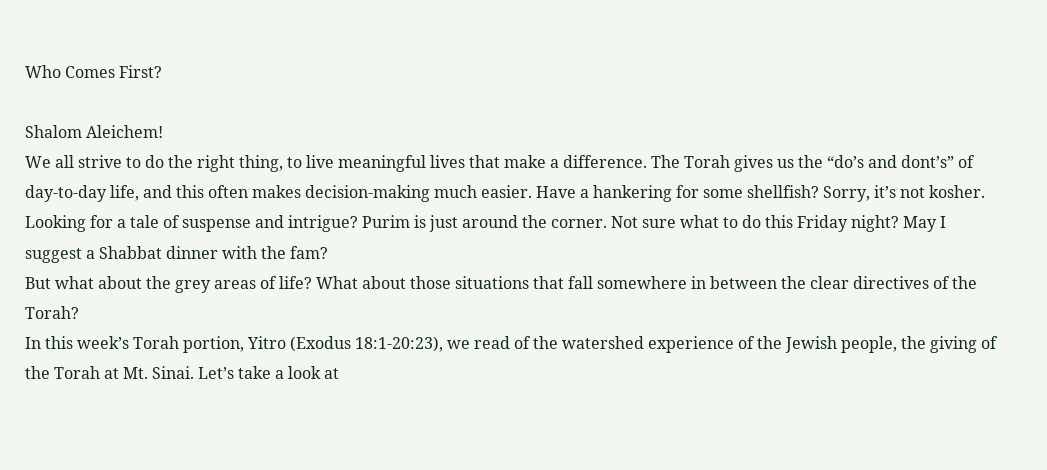Who Comes First?

Shalom Aleichem!
We all strive to do the right thing, to live meaningful lives that make a difference. The Torah gives us the “do’s and dont’s” of day-to-day life, and this often makes decision-making much easier. Have a hankering for some shellfish? Sorry, it’s not kosher. Looking for a tale of suspense and intrigue? Purim is just around the corner. Not sure what to do this Friday night? May I suggest a Shabbat dinner with the fam?
But what about the grey areas of life? What about those situations that fall somewhere in between the clear directives of the Torah?
In this week’s Torah portion, Yitro (Exodus 18:1-20:23), we read of the watershed experience of the Jewish people, the giving of the Torah at Mt. Sinai. Let’s take a look at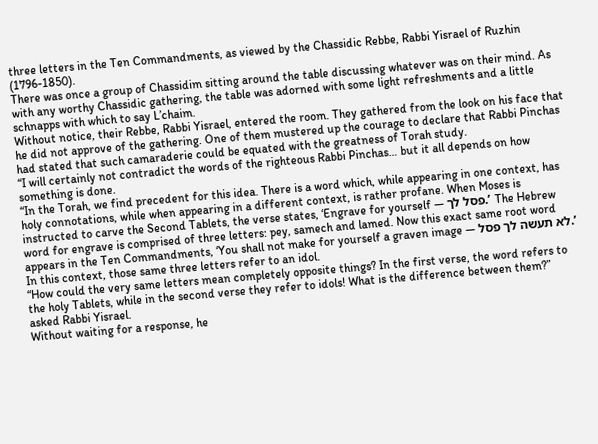three letters in the Ten Commandments, as viewed by the Chassidic Rebbe, Rabbi Yisrael of Ruzhin (1796-1850).
There was once a group of Chassidim sitting around the table discussing whatever was on their mind. As with any worthy Chassidic gathering, the table was adorned with some light refreshments and a little schnapps with which to say L’chaim.
Without notice, their Rebbe, Rabbi Yisrael, entered the room. They gathered from the look on his face that he did not approve of the gathering. One of them mustered up the courage to declare that Rabbi Pinchas had stated that such camaraderie could be equated with the greatness of Torah study.
“I will certainly not contradict the words of the righteous Rabbi Pinchas… but it all depends on how something is done.
“In the Torah, we find precedent for this idea. There is a word which, while appearing in one context, has holy connotations, while when appearing in a different context, is rather profane. When Moses is instructed to carve the Second Tablets, the verse states, ‘Engrave for yourself — פסל לך.’ The Hebrew word for engrave is comprised of three letters: pey, samech and lamed. Now this exact same root word appears in the Ten Commandments, ‘You shall not make for yourself a graven image — לא תעשה לך פסל.’ In this context, those same three letters refer to an idol.
“How could the very same letters mean completely opposite things? In the first verse, the word refers to the holy Tablets, while in the second verse they refer to idols! What is the difference between them?” asked Rabbi Yisrael.
Without waiting for a response, he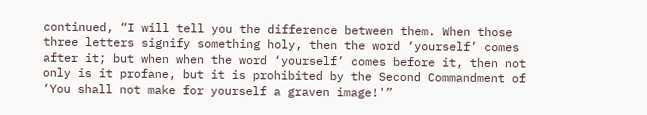continued, “I will tell you the difference between them. When those three letters signify something holy, then the word ‘yourself’ comes after it; but when when the word ‘yourself’ comes before it, then not only is it profane, but it is prohibited by the Second Commandment of ‘You shall not make for yourself a graven image!'”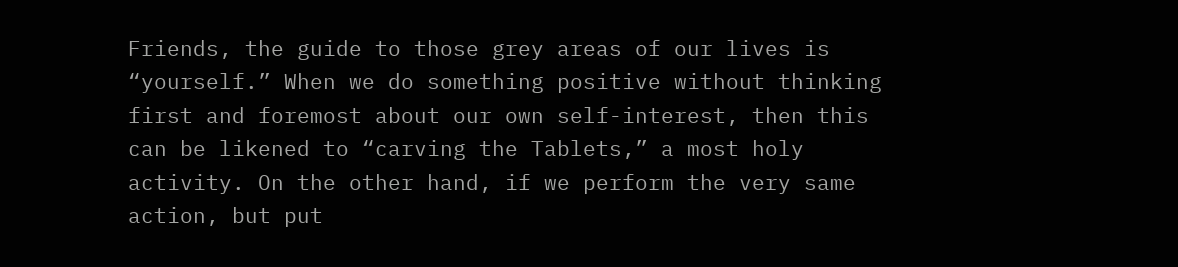Friends, the guide to those grey areas of our lives is “yourself.” When we do something positive without thinking first and foremost about our own self-interest, then this can be likened to “carving the Tablets,” a most holy activity. On the other hand, if we perform the very same action, but put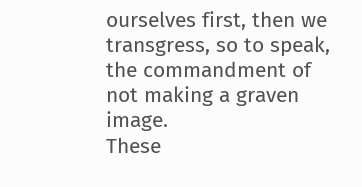ourselves first, then we transgress, so to speak, the commandment of not making a graven image.
These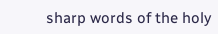sharp words of the holy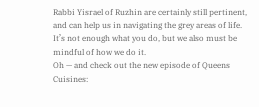Rabbi Yisrael of Ruzhin are certainly still pertinent, and can help us in navigating the grey areas of life. It’s not enough what you do, but we also must be mindful of how we do it.
Oh — and check out the new episode of Queens Cuisines: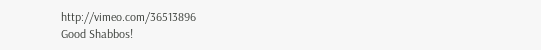http://vimeo.com/36513896
Good Shabbos!